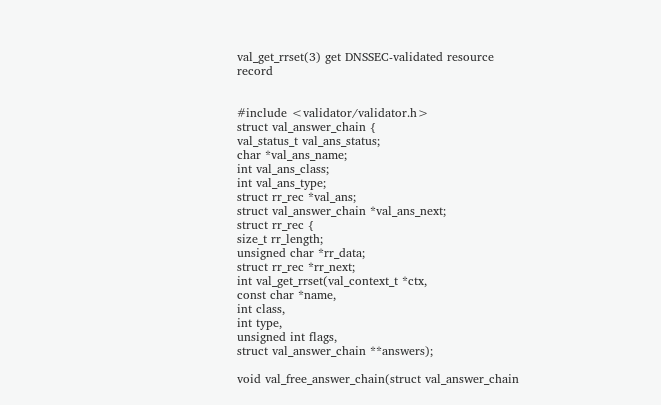val_get_rrset(3) get DNSSEC-validated resource record


#include <validator/validator.h>
struct val_answer_chain {
val_status_t val_ans_status;
char *val_ans_name;
int val_ans_class;
int val_ans_type;
struct rr_rec *val_ans;
struct val_answer_chain *val_ans_next;
struct rr_rec {
size_t rr_length;
unsigned char *rr_data;
struct rr_rec *rr_next;
int val_get_rrset(val_context_t *ctx,
const char *name,
int class,
int type,
unsigned int flags,
struct val_answer_chain **answers);

void val_free_answer_chain(struct val_answer_chain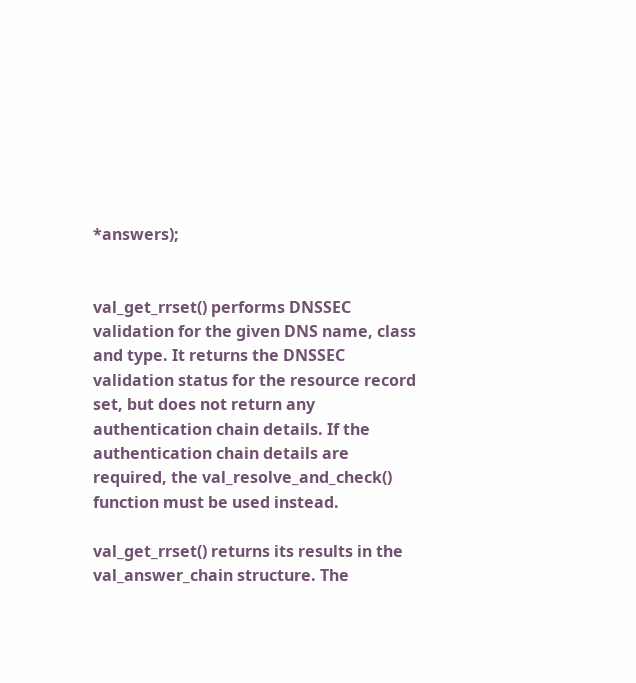*answers);


val_get_rrset() performs DNSSEC validation for the given DNS name, class and type. It returns the DNSSEC validation status for the resource record set, but does not return any authentication chain details. If the authentication chain details are required, the val_resolve_and_check() function must be used instead.

val_get_rrset() returns its results in the val_answer_chain structure. The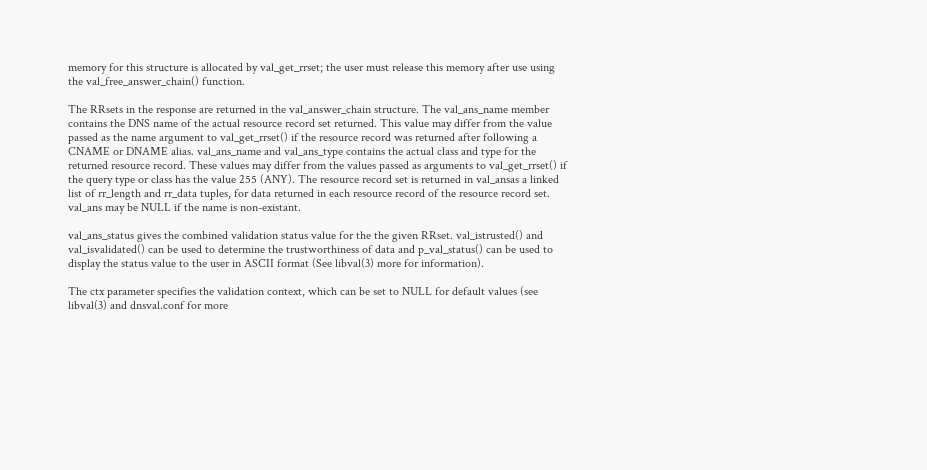memory for this structure is allocated by val_get_rrset; the user must release this memory after use using the val_free_answer_chain() function.

The RRsets in the response are returned in the val_answer_chain structure. The val_ans_name member contains the DNS name of the actual resource record set returned. This value may differ from the value passed as the name argument to val_get_rrset() if the resource record was returned after following a CNAME or DNAME alias. val_ans_name and val_ans_type contains the actual class and type for the returned resource record. These values may differ from the values passed as arguments to val_get_rrset() if the query type or class has the value 255 (ANY). The resource record set is returned in val_ansas a linked list of rr_length and rr_data tuples, for data returned in each resource record of the resource record set. val_ans may be NULL if the name is non-existant.

val_ans_status gives the combined validation status value for the the given RRset. val_istrusted() and val_isvalidated() can be used to determine the trustworthiness of data and p_val_status() can be used to display the status value to the user in ASCII format (See libval(3) more for information).

The ctx parameter specifies the validation context, which can be set to NULL for default values (see libval(3) and dnsval.conf for more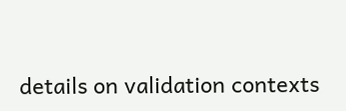details on validation contexts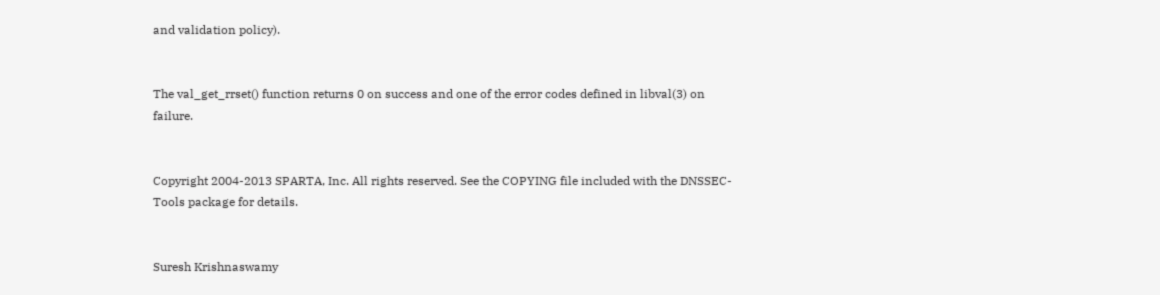and validation policy).


The val_get_rrset() function returns 0 on success and one of the error codes defined in libval(3) on failure.


Copyright 2004-2013 SPARTA, Inc. All rights reserved. See the COPYING file included with the DNSSEC-Tools package for details.


Suresh Krishnaswamy